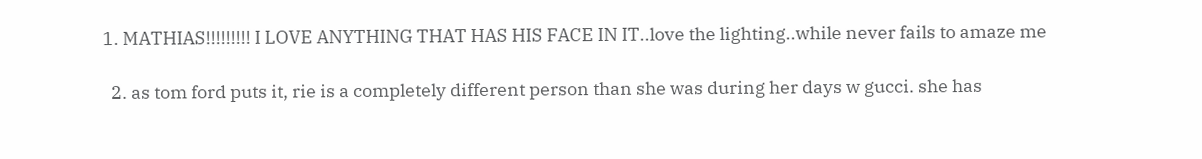1. MATHIAS!!!!!!!!! I LOVE ANYTHING THAT HAS HIS FACE IN IT..love the lighting..while never fails to amaze me

  2. as tom ford puts it, rie is a completely different person than she was during her days w gucci. she has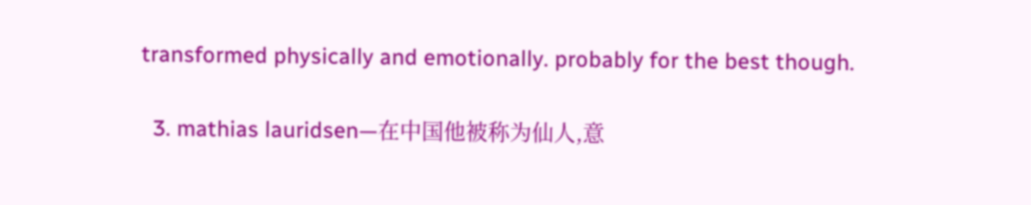transformed physically and emotionally. probably for the best though.

  3. mathias lauridsen—在中国他被称为仙人,意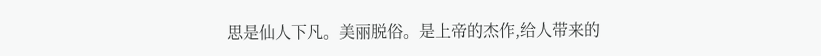思是仙人下凡。美丽脱俗。是上帝的杰作,给人带来的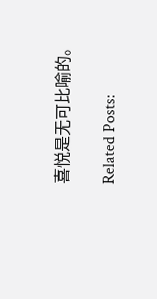喜悦是无可比喻的。

Related Posts: